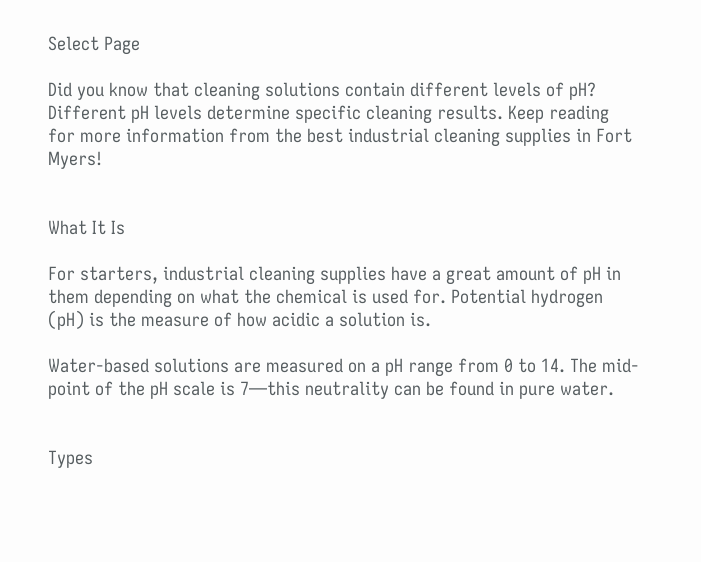Select Page

Did you know that cleaning solutions contain different levels of pH? Different pH levels determine specific cleaning results. Keep reading for more information from the best industrial cleaning supplies in Fort Myers!


What It Is

For starters, industrial cleaning supplies have a great amount of pH in them depending on what the chemical is used for. Potential hydrogen (pH) is the measure of how acidic a solution is.

Water-based solutions are measured on a pH range from 0 to 14. The mid-point of the pH scale is 7—this neutrality can be found in pure water.


Types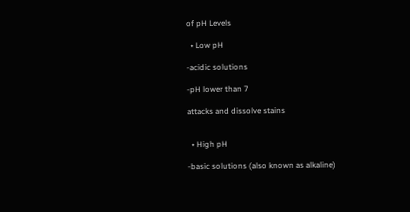of pH Levels

  • Low pH

-acidic solutions

-pH lower than 7

attacks and dissolve stains


  • High pH

-basic solutions (also known as alkaline)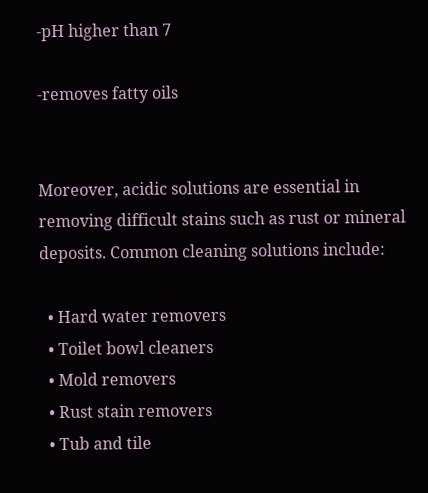-pH higher than 7

-removes fatty oils


Moreover, acidic solutions are essential in removing difficult stains such as rust or mineral deposits. Common cleaning solutions include:

  • Hard water removers
  • Toilet bowl cleaners
  • Mold removers
  • Rust stain removers
  • Tub and tile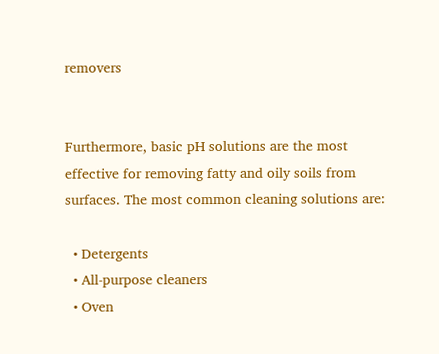removers


Furthermore, basic pH solutions are the most effective for removing fatty and oily soils from surfaces. The most common cleaning solutions are:

  • Detergents
  • All-purpose cleaners
  • Oven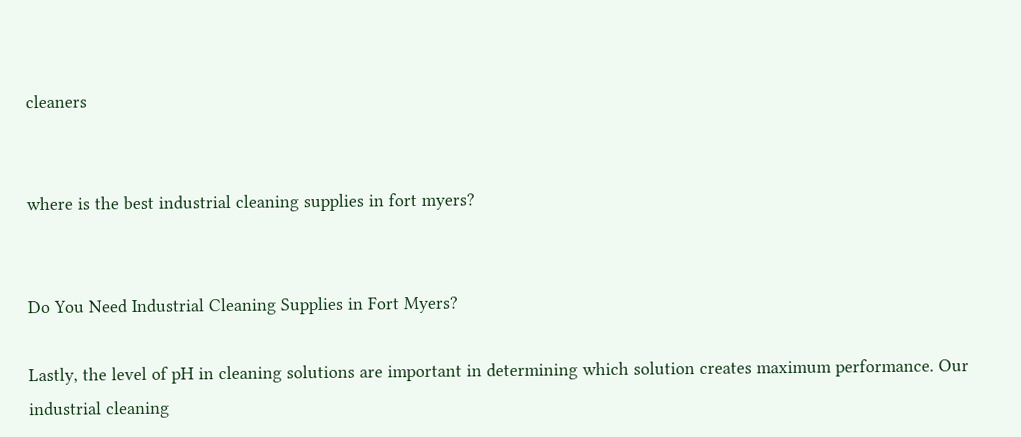cleaners


where is the best industrial cleaning supplies in fort myers?


Do You Need Industrial Cleaning Supplies in Fort Myers?

Lastly, the level of pH in cleaning solutions are important in determining which solution creates maximum performance. Our industrial cleaning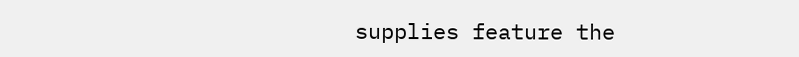supplies feature the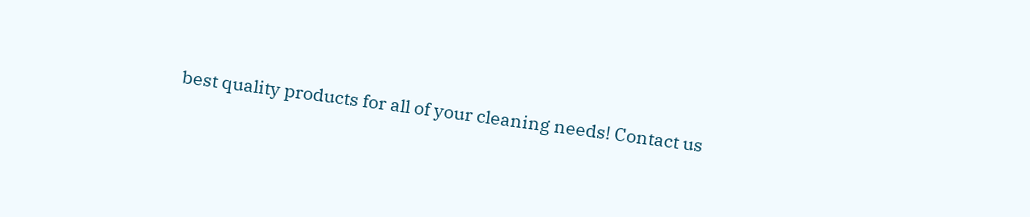best quality products for all of your cleaning needs! Contact us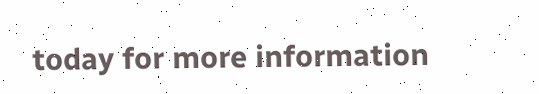today for more information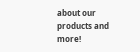about our products and more!